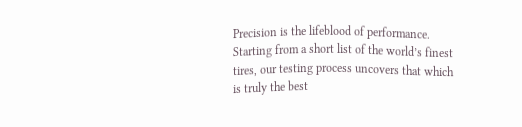Precision is the lifeblood of performance. Starting from a short list of the world’s finest tires, our testing process uncovers that which is truly the best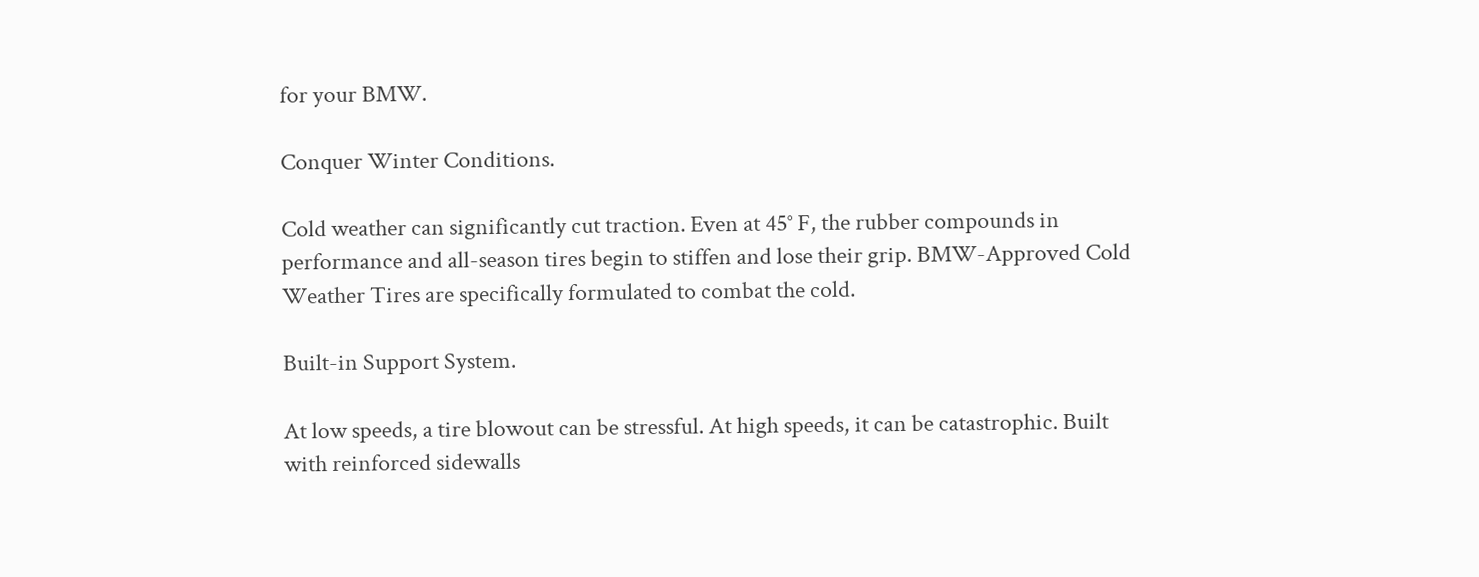for your BMW.

Conquer Winter Conditions.

Cold weather can significantly cut traction. Even at 45° F, the rubber compounds in performance and all-season tires begin to stiffen and lose their grip. BMW-Approved Cold Weather Tires are specifically formulated to combat the cold.

Built-in Support System.

At low speeds, a tire blowout can be stressful. At high speeds, it can be catastrophic. Built with reinforced sidewalls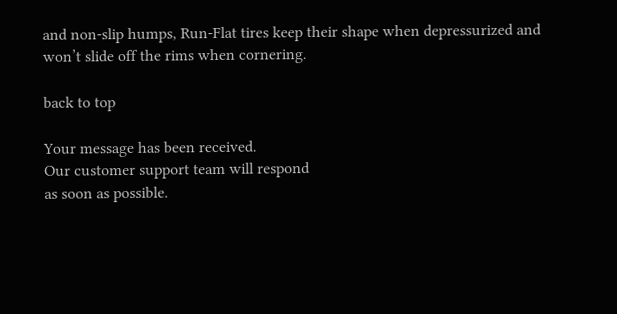and non-slip humps, Run-Flat tires keep their shape when depressurized and won’t slide off the rims when cornering.

back to top

Your message has been received.
Our customer support team will respond
as soon as possible.